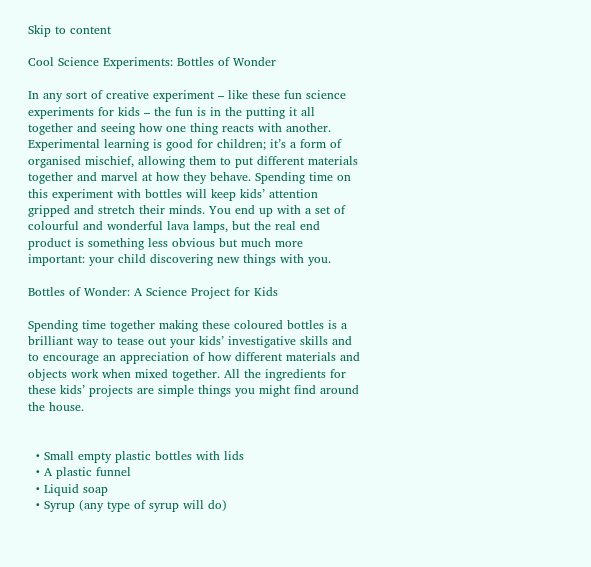Skip to content

Cool Science Experiments: Bottles of Wonder

In any sort of creative experiment – like these fun science experiments for kids – the fun is in the putting it all together and seeing how one thing reacts with another. Experimental learning is good for children; it’s a form of organised mischief, allowing them to put different materials together and marvel at how they behave. Spending time on this experiment with bottles will keep kids’ attention gripped and stretch their minds. You end up with a set of colourful and wonderful lava lamps, but the real end product is something less obvious but much more important: your child discovering new things with you.

Bottles of Wonder: A Science Project for Kids

Spending time together making these coloured bottles is a brilliant way to tease out your kids’ investigative skills and to encourage an appreciation of how different materials and objects work when mixed together. All the ingredients for these kids’ projects are simple things you might find around the house.


  • Small empty plastic bottles with lids
  • A plastic funnel
  • Liquid soap
  • Syrup (any type of syrup will do)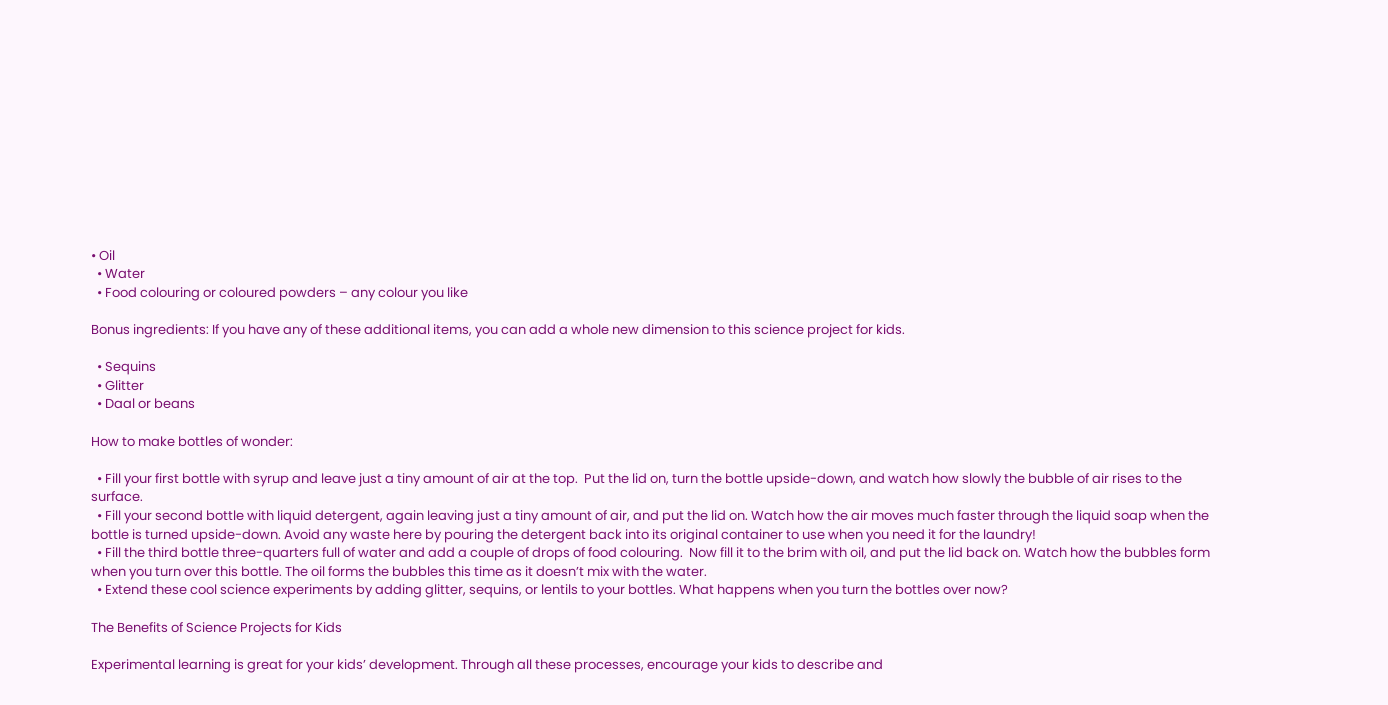• Oil
  • Water
  • Food colouring or coloured powders – any colour you like

Bonus ingredients: If you have any of these additional items, you can add a whole new dimension to this science project for kids.

  • Sequins
  • Glitter
  • Daal or beans

How to make bottles of wonder:

  • Fill your first bottle with syrup and leave just a tiny amount of air at the top.  Put the lid on, turn the bottle upside-down, and watch how slowly the bubble of air rises to the surface.
  • Fill your second bottle with liquid detergent, again leaving just a tiny amount of air, and put the lid on. Watch how the air moves much faster through the liquid soap when the bottle is turned upside-down. Avoid any waste here by pouring the detergent back into its original container to use when you need it for the laundry!
  • Fill the third bottle three-quarters full of water and add a couple of drops of food colouring.  Now fill it to the brim with oil, and put the lid back on. Watch how the bubbles form when you turn over this bottle. The oil forms the bubbles this time as it doesn’t mix with the water.
  • Extend these cool science experiments by adding glitter, sequins, or lentils to your bottles. What happens when you turn the bottles over now?

The Benefits of Science Projects for Kids

Experimental learning is great for your kids’ development. Through all these processes, encourage your kids to describe and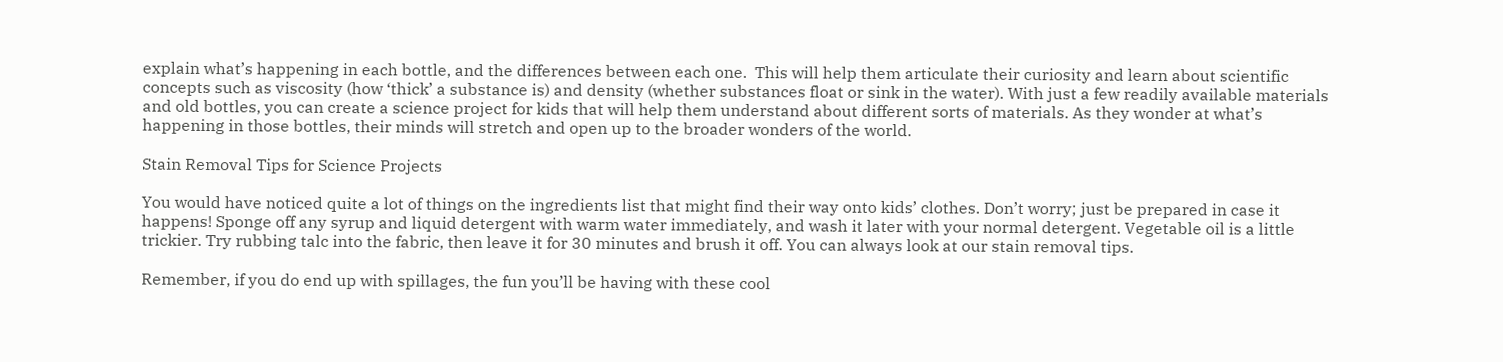explain what’s happening in each bottle, and the differences between each one.  This will help them articulate their curiosity and learn about scientific concepts such as viscosity (how ‘thick’ a substance is) and density (whether substances float or sink in the water). With just a few readily available materials and old bottles, you can create a science project for kids that will help them understand about different sorts of materials. As they wonder at what’s happening in those bottles, their minds will stretch and open up to the broader wonders of the world.

Stain Removal Tips for Science Projects

You would have noticed quite a lot of things on the ingredients list that might find their way onto kids’ clothes. Don’t worry; just be prepared in case it happens! Sponge off any syrup and liquid detergent with warm water immediately, and wash it later with your normal detergent. Vegetable oil is a little trickier. Try rubbing talc into the fabric, then leave it for 30 minutes and brush it off. You can always look at our stain removal tips.

Remember, if you do end up with spillages, the fun you’ll be having with these cool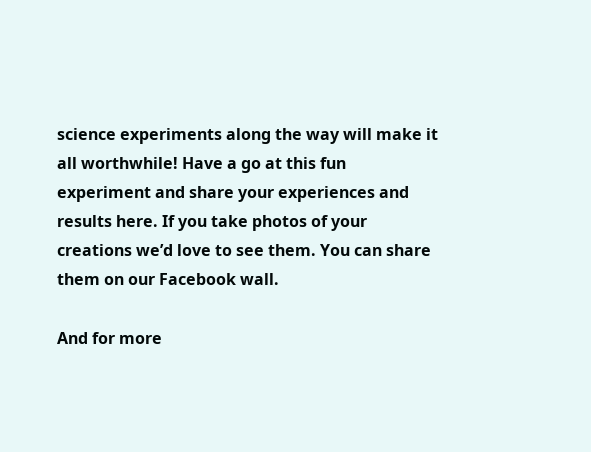science experiments along the way will make it all worthwhile! Have a go at this fun experiment and share your experiences and results here. If you take photos of your creations we’d love to see them. You can share them on our Facebook wall.

And for more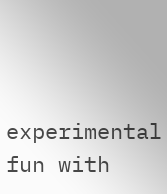experimental fun with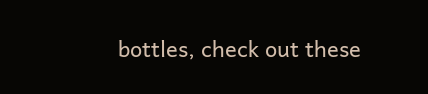bottles, check out these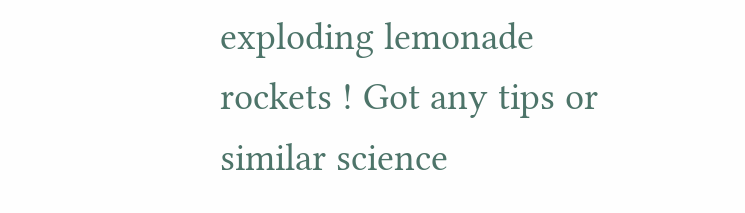exploding lemonade rockets ! Got any tips or similar science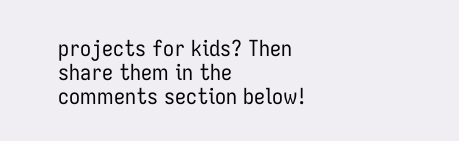projects for kids? Then share them in the comments section below!